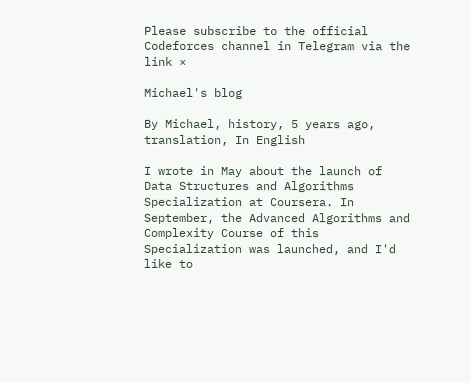Please subscribe to the official Codeforces channel in Telegram via the link ×

Michael's blog

By Michael, history, 5 years ago, translation, In English

I wrote in May about the launch of Data Structures and Algorithms Specialization at Coursera. In September, the Advanced Algorithms and Complexity Course of this Specialization was launched, and I'd like to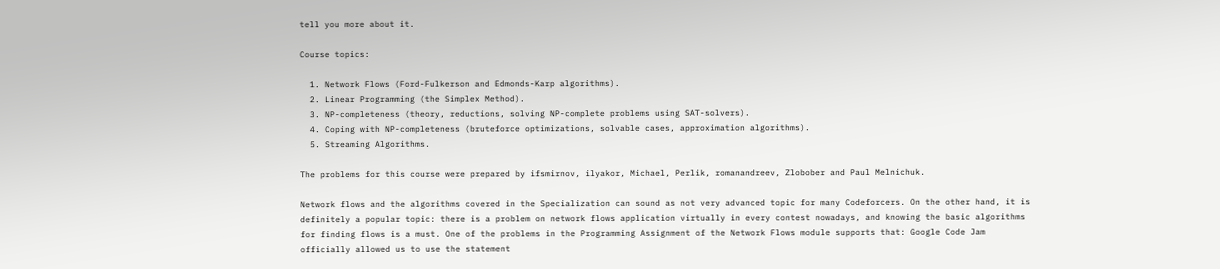tell you more about it.

Course topics:

  1. Network Flows (Ford-Fulkerson and Edmonds-Karp algorithms).
  2. Linear Programming (the Simplex Method).
  3. NP-completeness (theory, reductions, solving NP-complete problems using SAT-solvers).
  4. Coping with NP-completeness (bruteforce optimizations, solvable cases, approximation algorithms).
  5. Streaming Algorithms.

The problems for this course were prepared by ifsmirnov, ilyakor, Michael, Perlik, romanandreev, Zlobober and Paul Melnichuk.

Network flows and the algorithms covered in the Specialization can sound as not very advanced topic for many Codeforcers. On the other hand, it is definitely a popular topic: there is a problem on network flows application virtually in every contest nowadays, and knowing the basic algorithms for finding flows is a must. One of the problems in the Programming Assignment of the Network Flows module supports that: Google Code Jam officially allowed us to use the statement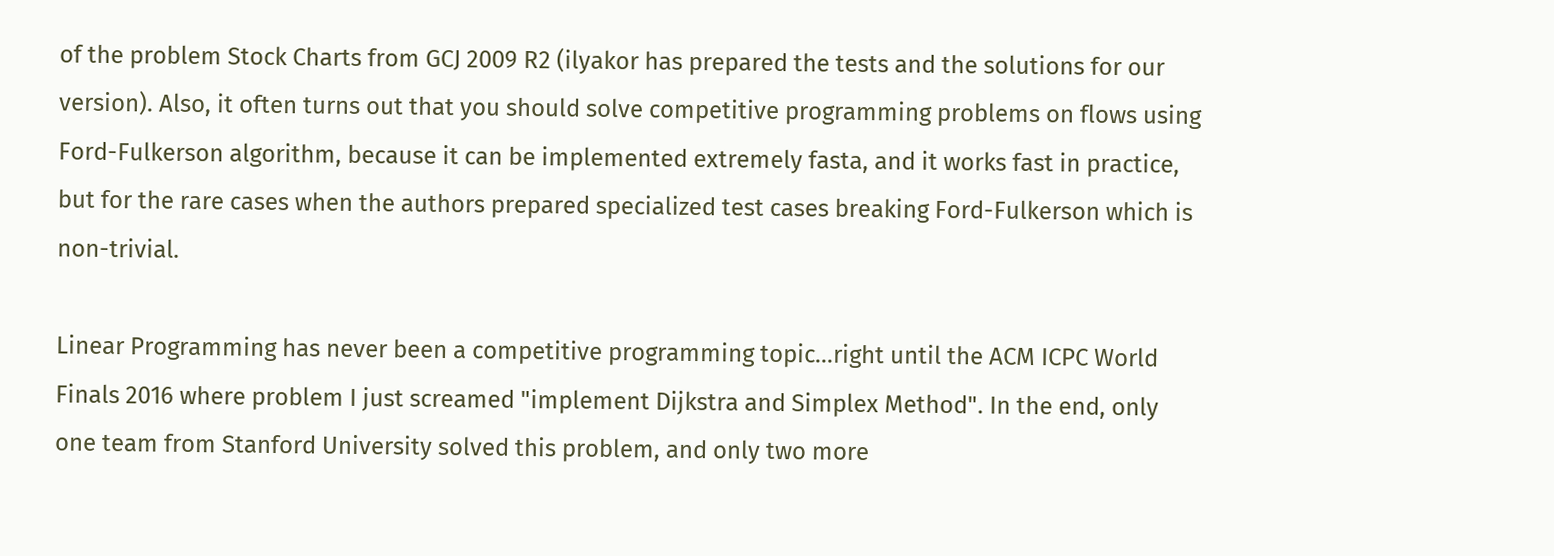of the problem Stock Charts from GCJ 2009 R2 (ilyakor has prepared the tests and the solutions for our version). Also, it often turns out that you should solve competitive programming problems on flows using Ford-Fulkerson algorithm, because it can be implemented extremely fasta, and it works fast in practice, but for the rare cases when the authors prepared specialized test cases breaking Ford-Fulkerson which is non-trivial.

Linear Programming has never been a competitive programming topic...right until the ACM ICPC World Finals 2016 where problem I just screamed "implement Dijkstra and Simplex Method". In the end, only one team from Stanford University solved this problem, and only two more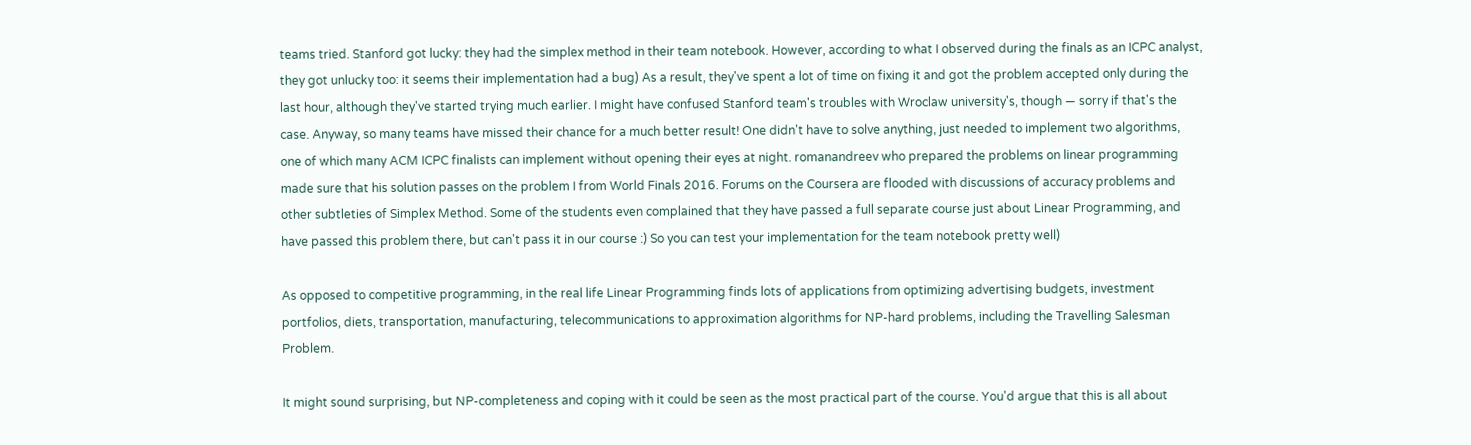teams tried. Stanford got lucky: they had the simplex method in their team notebook. However, according to what I observed during the finals as an ICPC analyst, they got unlucky too: it seems their implementation had a bug) As a result, they've spent a lot of time on fixing it and got the problem accepted only during the last hour, although they've started trying much earlier. I might have confused Stanford team's troubles with Wroclaw university's, though — sorry if that's the case. Anyway, so many teams have missed their chance for a much better result! One didn't have to solve anything, just needed to implement two algorithms, one of which many ACM ICPC finalists can implement without opening their eyes at night. romanandreev who prepared the problems on linear programming made sure that his solution passes on the problem I from World Finals 2016. Forums on the Coursera are flooded with discussions of accuracy problems and other subtleties of Simplex Method. Some of the students even complained that they have passed a full separate course just about Linear Programming, and have passed this problem there, but can't pass it in our course :) So you can test your implementation for the team notebook pretty well)

As opposed to competitive programming, in the real life Linear Programming finds lots of applications from optimizing advertising budgets, investment portfolios, diets, transportation, manufacturing, telecommunications to approximation algorithms for NP-hard problems, including the Travelling Salesman Problem.

It might sound surprising, but NP-completeness and coping with it could be seen as the most practical part of the course. You'd argue that this is all about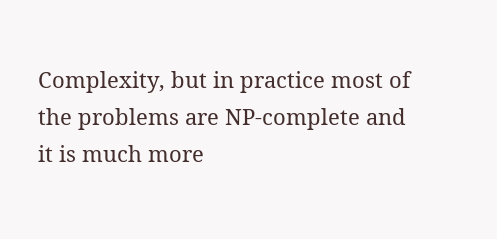Complexity, but in practice most of the problems are NP-complete and it is much more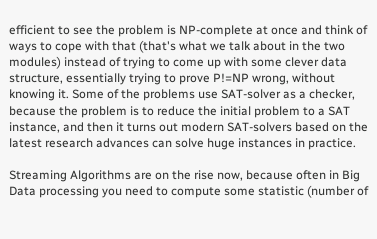efficient to see the problem is NP-complete at once and think of ways to cope with that (that's what we talk about in the two modules) instead of trying to come up with some clever data structure, essentially trying to prove P!=NP wrong, without knowing it. Some of the problems use SAT-solver as a checker, because the problem is to reduce the initial problem to a SAT instance, and then it turns out modern SAT-solvers based on the latest research advances can solve huge instances in practice.

Streaming Algorithms are on the rise now, because often in Big Data processing you need to compute some statistic (number of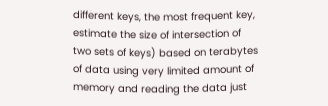different keys, the most frequent key, estimate the size of intersection of two sets of keys) based on terabytes of data using very limited amount of memory and reading the data just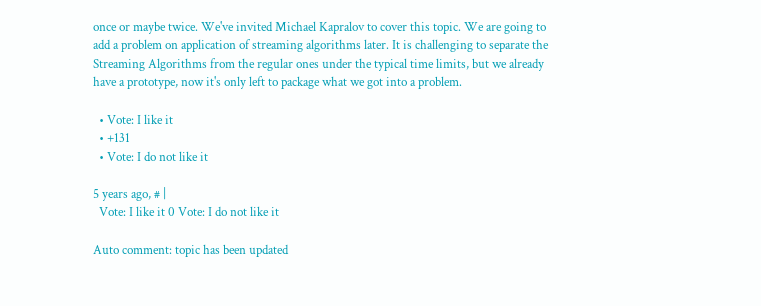once or maybe twice. We've invited Michael Kapralov to cover this topic. We are going to add a problem on application of streaming algorithms later. It is challenging to separate the Streaming Algorithms from the regular ones under the typical time limits, but we already have a prototype, now it's only left to package what we got into a problem.

  • Vote: I like it
  • +131
  • Vote: I do not like it

5 years ago, # |
  Vote: I like it 0 Vote: I do not like it

Auto comment: topic has been updated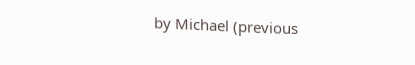by Michael (previous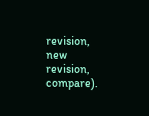revision, new revision, compare).